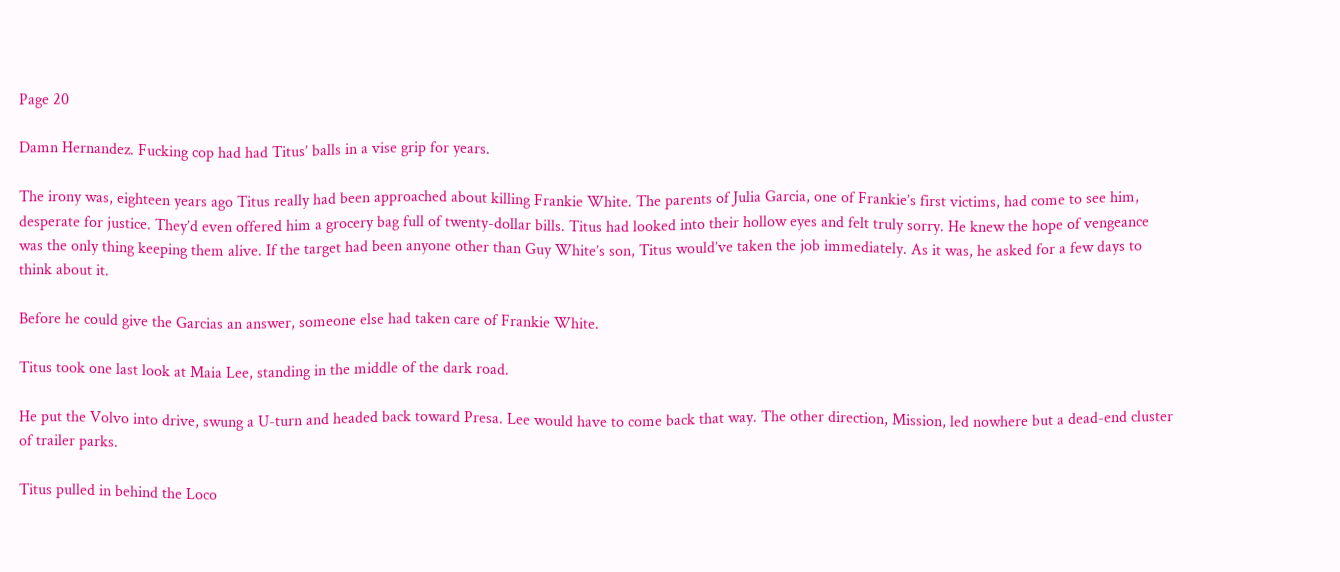Page 20

Damn Hernandez. Fucking cop had had Titus’ balls in a vise grip for years.

The irony was, eighteen years ago Titus really had been approached about killing Frankie White. The parents of Julia Garcia, one of Frankie’s first victims, had come to see him, desperate for justice. They’d even offered him a grocery bag full of twenty-dollar bills. Titus had looked into their hollow eyes and felt truly sorry. He knew the hope of vengeance was the only thing keeping them alive. If the target had been anyone other than Guy White’s son, Titus would’ve taken the job immediately. As it was, he asked for a few days to think about it.

Before he could give the Garcias an answer, someone else had taken care of Frankie White.

Titus took one last look at Maia Lee, standing in the middle of the dark road.

He put the Volvo into drive, swung a U-turn and headed back toward Presa. Lee would have to come back that way. The other direction, Mission, led nowhere but a dead-end cluster of trailer parks.

Titus pulled in behind the Loco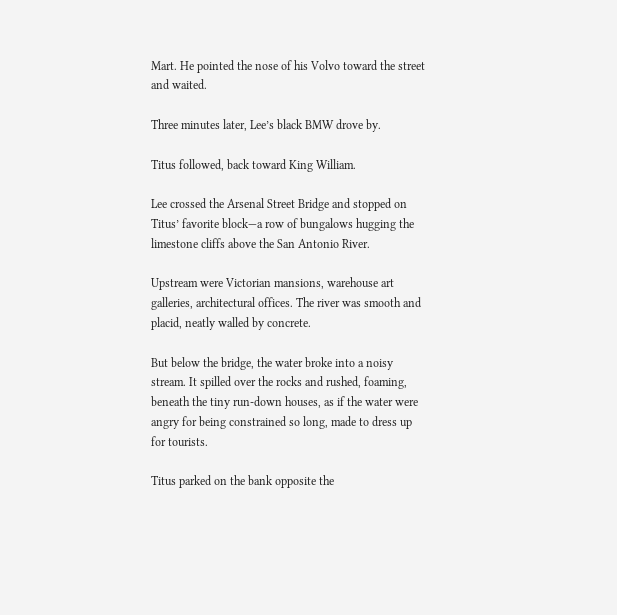Mart. He pointed the nose of his Volvo toward the street and waited.

Three minutes later, Lee’s black BMW drove by.

Titus followed, back toward King William.

Lee crossed the Arsenal Street Bridge and stopped on Titus’ favorite block—a row of bungalows hugging the limestone cliffs above the San Antonio River.

Upstream were Victorian mansions, warehouse art galleries, architectural offices. The river was smooth and placid, neatly walled by concrete.

But below the bridge, the water broke into a noisy stream. It spilled over the rocks and rushed, foaming, beneath the tiny run-down houses, as if the water were angry for being constrained so long, made to dress up for tourists.

Titus parked on the bank opposite the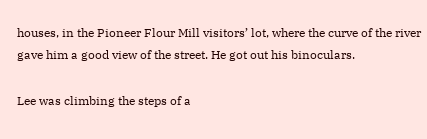houses, in the Pioneer Flour Mill visitors’ lot, where the curve of the river gave him a good view of the street. He got out his binoculars.

Lee was climbing the steps of a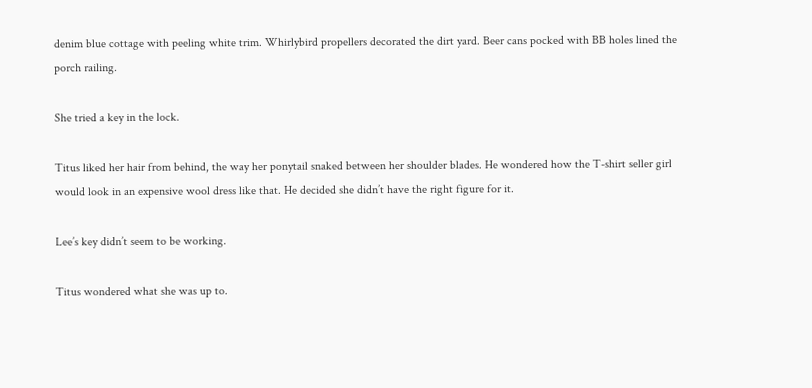denim blue cottage with peeling white trim. Whirlybird propellers decorated the dirt yard. Beer cans pocked with BB holes lined the porch railing.

She tried a key in the lock.

Titus liked her hair from behind, the way her ponytail snaked between her shoulder blades. He wondered how the T-shirt seller girl would look in an expensive wool dress like that. He decided she didn’t have the right figure for it.

Lee’s key didn’t seem to be working.

Titus wondered what she was up to.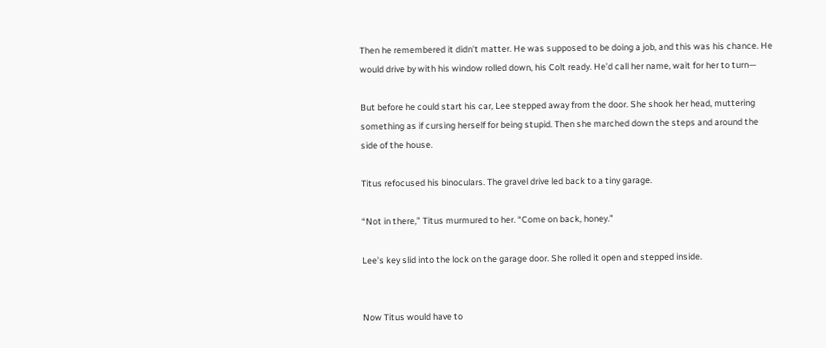Then he remembered it didn’t matter. He was supposed to be doing a job, and this was his chance. He would drive by with his window rolled down, his Colt ready. He’d call her name, wait for her to turn—

But before he could start his car, Lee stepped away from the door. She shook her head, muttering something as if cursing herself for being stupid. Then she marched down the steps and around the side of the house.

Titus refocused his binoculars. The gravel drive led back to a tiny garage.

“Not in there,” Titus murmured to her. “Come on back, honey.”

Lee’s key slid into the lock on the garage door. She rolled it open and stepped inside.


Now Titus would have to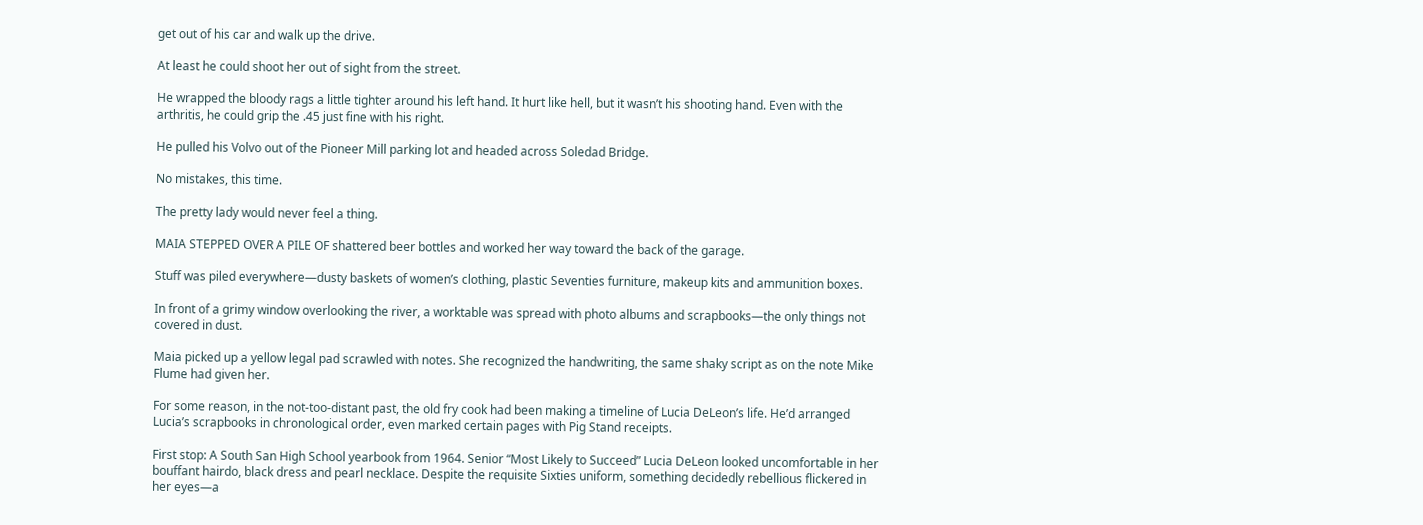get out of his car and walk up the drive.

At least he could shoot her out of sight from the street.

He wrapped the bloody rags a little tighter around his left hand. It hurt like hell, but it wasn’t his shooting hand. Even with the arthritis, he could grip the .45 just fine with his right.

He pulled his Volvo out of the Pioneer Mill parking lot and headed across Soledad Bridge.

No mistakes, this time.

The pretty lady would never feel a thing.

MAIA STEPPED OVER A PILE OF shattered beer bottles and worked her way toward the back of the garage.

Stuff was piled everywhere—dusty baskets of women’s clothing, plastic Seventies furniture, makeup kits and ammunition boxes.

In front of a grimy window overlooking the river, a worktable was spread with photo albums and scrapbooks—the only things not covered in dust.

Maia picked up a yellow legal pad scrawled with notes. She recognized the handwriting, the same shaky script as on the note Mike Flume had given her.

For some reason, in the not-too-distant past, the old fry cook had been making a timeline of Lucia DeLeon’s life. He’d arranged Lucia’s scrapbooks in chronological order, even marked certain pages with Pig Stand receipts.

First stop: A South San High School yearbook from 1964. Senior “Most Likely to Succeed” Lucia DeLeon looked uncomfortable in her bouffant hairdo, black dress and pearl necklace. Despite the requisite Sixties uniform, something decidedly rebellious flickered in her eyes—a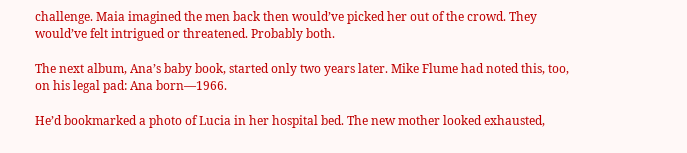challenge. Maia imagined the men back then would’ve picked her out of the crowd. They would’ve felt intrigued or threatened. Probably both.

The next album, Ana’s baby book, started only two years later. Mike Flume had noted this, too, on his legal pad: Ana born—1966.

He’d bookmarked a photo of Lucia in her hospital bed. The new mother looked exhausted,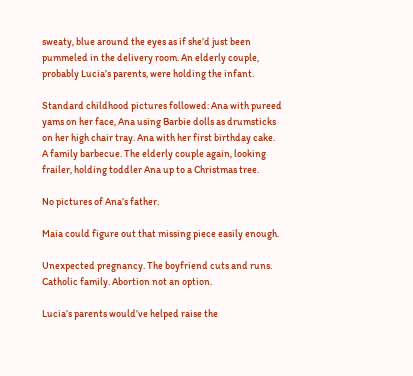sweaty, blue around the eyes as if she’d just been pummeled in the delivery room. An elderly couple, probably Lucia’s parents, were holding the infant.

Standard childhood pictures followed: Ana with pureed yams on her face, Ana using Barbie dolls as drumsticks on her high chair tray. Ana with her first birthday cake. A family barbecue. The elderly couple again, looking frailer, holding toddler Ana up to a Christmas tree.

No pictures of Ana’s father.

Maia could figure out that missing piece easily enough.

Unexpected pregnancy. The boyfriend cuts and runs. Catholic family. Abortion not an option.

Lucia’s parents would’ve helped raise the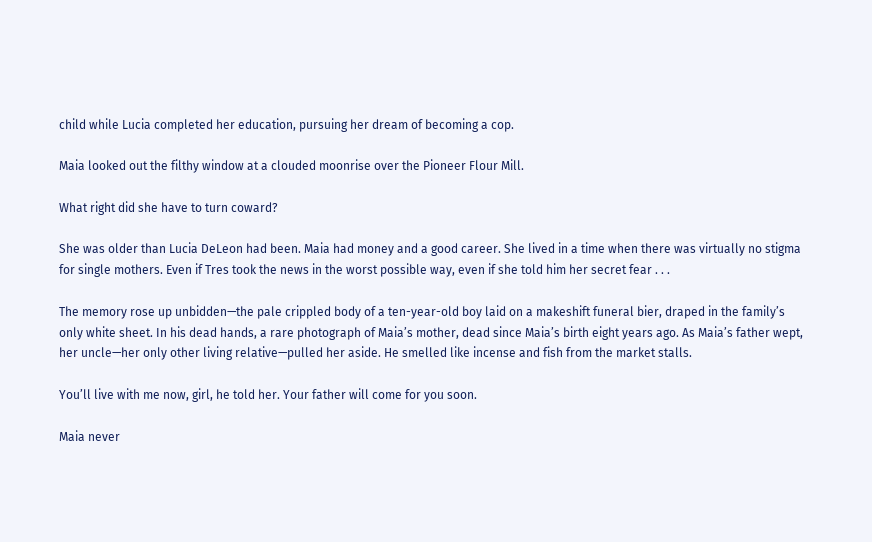child while Lucia completed her education, pursuing her dream of becoming a cop.

Maia looked out the filthy window at a clouded moonrise over the Pioneer Flour Mill.

What right did she have to turn coward?

She was older than Lucia DeLeon had been. Maia had money and a good career. She lived in a time when there was virtually no stigma for single mothers. Even if Tres took the news in the worst possible way, even if she told him her secret fear . . .

The memory rose up unbidden—the pale crippled body of a ten-year-old boy laid on a makeshift funeral bier, draped in the family’s only white sheet. In his dead hands, a rare photograph of Maia’s mother, dead since Maia’s birth eight years ago. As Maia’s father wept, her uncle—her only other living relative—pulled her aside. He smelled like incense and fish from the market stalls.

You’ll live with me now, girl, he told her. Your father will come for you soon.

Maia never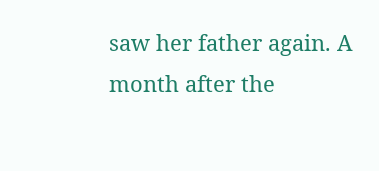saw her father again. A month after the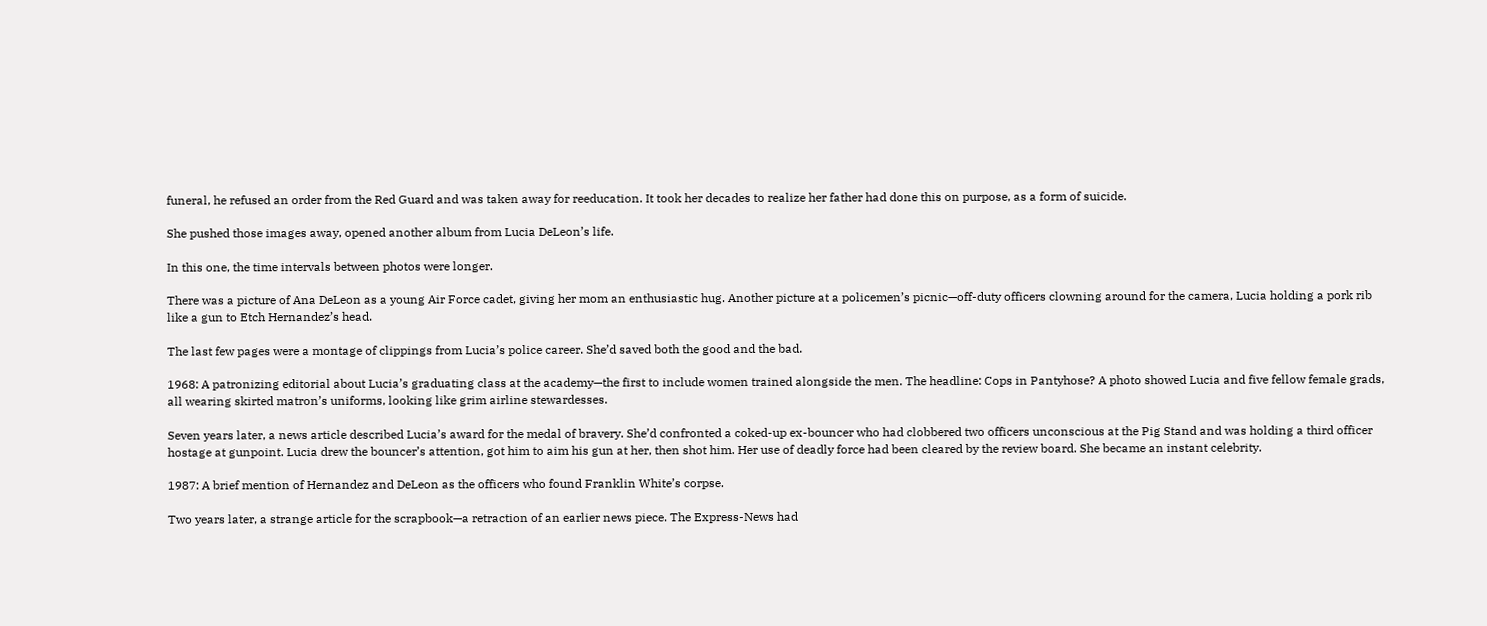funeral, he refused an order from the Red Guard and was taken away for reeducation. It took her decades to realize her father had done this on purpose, as a form of suicide.

She pushed those images away, opened another album from Lucia DeLeon’s life.

In this one, the time intervals between photos were longer.

There was a picture of Ana DeLeon as a young Air Force cadet, giving her mom an enthusiastic hug. Another picture at a policemen’s picnic—off-duty officers clowning around for the camera, Lucia holding a pork rib like a gun to Etch Hernandez’s head.

The last few pages were a montage of clippings from Lucia’s police career. She’d saved both the good and the bad.

1968: A patronizing editorial about Lucia’s graduating class at the academy—the first to include women trained alongside the men. The headline: Cops in Pantyhose? A photo showed Lucia and five fellow female grads, all wearing skirted matron’s uniforms, looking like grim airline stewardesses.

Seven years later, a news article described Lucia’s award for the medal of bravery. She’d confronted a coked-up ex-bouncer who had clobbered two officers unconscious at the Pig Stand and was holding a third officer hostage at gunpoint. Lucia drew the bouncer’s attention, got him to aim his gun at her, then shot him. Her use of deadly force had been cleared by the review board. She became an instant celebrity.

1987: A brief mention of Hernandez and DeLeon as the officers who found Franklin White’s corpse.

Two years later, a strange article for the scrapbook—a retraction of an earlier news piece. The Express-News had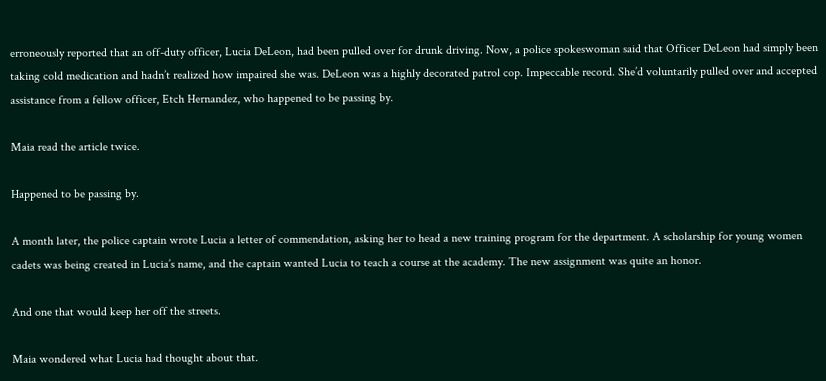erroneously reported that an off-duty officer, Lucia DeLeon, had been pulled over for drunk driving. Now, a police spokeswoman said that Officer DeLeon had simply been taking cold medication and hadn’t realized how impaired she was. DeLeon was a highly decorated patrol cop. Impeccable record. She’d voluntarily pulled over and accepted assistance from a fellow officer, Etch Hernandez, who happened to be passing by.

Maia read the article twice.

Happened to be passing by.

A month later, the police captain wrote Lucia a letter of commendation, asking her to head a new training program for the department. A scholarship for young women cadets was being created in Lucia’s name, and the captain wanted Lucia to teach a course at the academy. The new assignment was quite an honor.

And one that would keep her off the streets.

Maia wondered what Lucia had thought about that.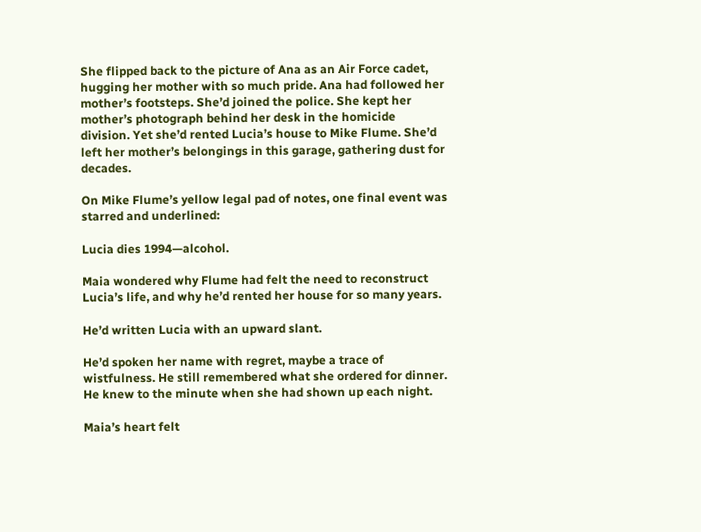She flipped back to the picture of Ana as an Air Force cadet, hugging her mother with so much pride. Ana had followed her mother’s footsteps. She’d joined the police. She kept her mother’s photograph behind her desk in the homicide division. Yet she’d rented Lucia’s house to Mike Flume. She’d left her mother’s belongings in this garage, gathering dust for decades.

On Mike Flume’s yellow legal pad of notes, one final event was starred and underlined:

Lucia dies 1994—alcohol.

Maia wondered why Flume had felt the need to reconstruct Lucia’s life, and why he’d rented her house for so many years.

He’d written Lucia with an upward slant.

He’d spoken her name with regret, maybe a trace of wistfulness. He still remembered what she ordered for dinner. He knew to the minute when she had shown up each night.

Maia’s heart felt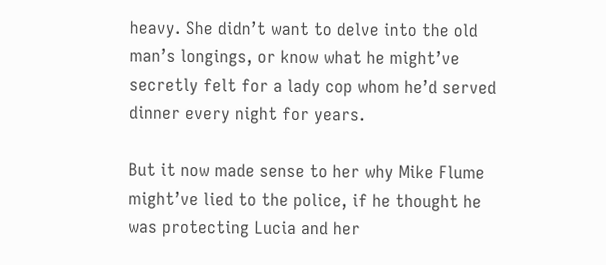heavy. She didn’t want to delve into the old man’s longings, or know what he might’ve secretly felt for a lady cop whom he’d served dinner every night for years.

But it now made sense to her why Mike Flume might’ve lied to the police, if he thought he was protecting Lucia and her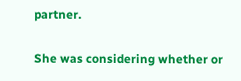partner.

She was considering whether or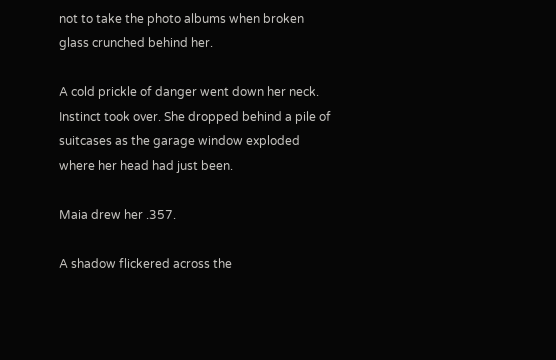not to take the photo albums when broken glass crunched behind her.

A cold prickle of danger went down her neck. Instinct took over. She dropped behind a pile of suitcases as the garage window exploded where her head had just been.

Maia drew her .357.

A shadow flickered across the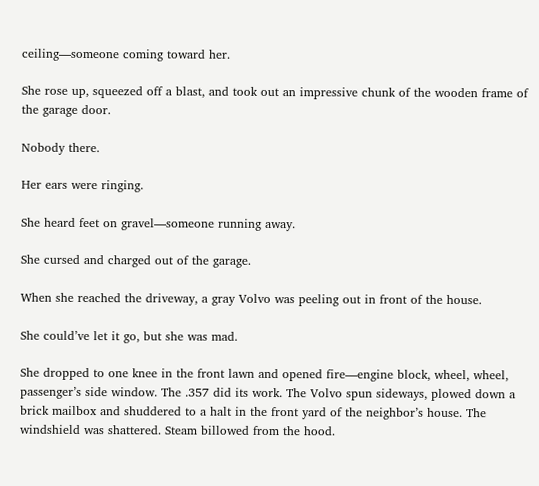ceiling—someone coming toward her.

She rose up, squeezed off a blast, and took out an impressive chunk of the wooden frame of the garage door.

Nobody there.

Her ears were ringing.

She heard feet on gravel—someone running away.

She cursed and charged out of the garage.

When she reached the driveway, a gray Volvo was peeling out in front of the house.

She could’ve let it go, but she was mad.

She dropped to one knee in the front lawn and opened fire—engine block, wheel, wheel, passenger’s side window. The .357 did its work. The Volvo spun sideways, plowed down a brick mailbox and shuddered to a halt in the front yard of the neighbor’s house. The windshield was shattered. Steam billowed from the hood.